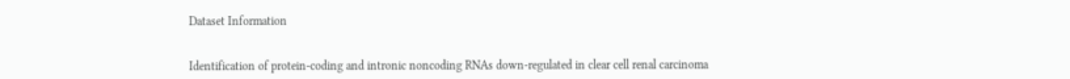Dataset Information


Identification of protein-coding and intronic noncoding RNAs down-regulated in clear cell renal carcinoma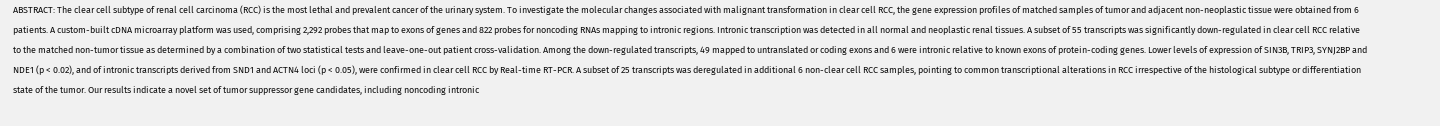ABSTRACT: The clear cell subtype of renal cell carcinoma (RCC) is the most lethal and prevalent cancer of the urinary system. To investigate the molecular changes associated with malignant transformation in clear cell RCC, the gene expression profiles of matched samples of tumor and adjacent non-neoplastic tissue were obtained from 6 patients. A custom-built cDNA microarray platform was used, comprising 2,292 probes that map to exons of genes and 822 probes for noncoding RNAs mapping to intronic regions. Intronic transcription was detected in all normal and neoplastic renal tissues. A subset of 55 transcripts was significantly down-regulated in clear cell RCC relative to the matched non-tumor tissue as determined by a combination of two statistical tests and leave-one-out patient cross-validation. Among the down-regulated transcripts, 49 mapped to untranslated or coding exons and 6 were intronic relative to known exons of protein-coding genes. Lower levels of expression of SIN3B, TRIP3, SYNJ2BP and NDE1 (p < 0.02), and of intronic transcripts derived from SND1 and ACTN4 loci (p < 0.05), were confirmed in clear cell RCC by Real-time RT-PCR. A subset of 25 transcripts was deregulated in additional 6 non-clear cell RCC samples, pointing to common transcriptional alterations in RCC irrespective of the histological subtype or differentiation state of the tumor. Our results indicate a novel set of tumor suppressor gene candidates, including noncoding intronic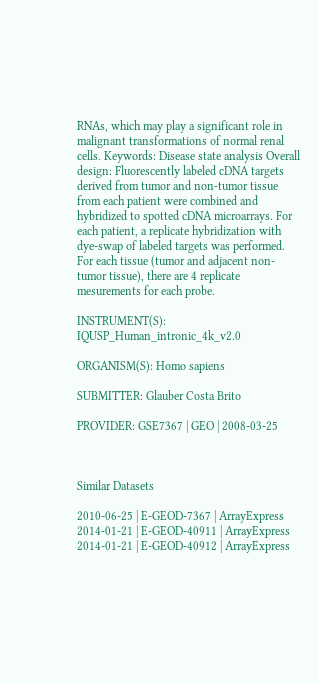RNAs, which may play a significant role in malignant transformations of normal renal cells. Keywords: Disease state analysis Overall design: Fluorescently labeled cDNA targets derived from tumor and non-tumor tissue from each patient were combined and hybridized to spotted cDNA microarrays. For each patient, a replicate hybridization with dye-swap of labeled targets was performed. For each tissue (tumor and adjacent non-tumor tissue), there are 4 replicate mesurements for each probe.

INSTRUMENT(S): IQUSP_Human_intronic_4k_v2.0

ORGANISM(S): Homo sapiens

SUBMITTER: Glauber Costa Brito

PROVIDER: GSE7367 | GEO | 2008-03-25



Similar Datasets

2010-06-25 | E-GEOD-7367 | ArrayExpress
2014-01-21 | E-GEOD-40911 | ArrayExpress
2014-01-21 | E-GEOD-40912 | ArrayExpress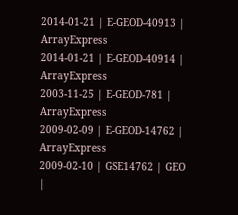2014-01-21 | E-GEOD-40913 | ArrayExpress
2014-01-21 | E-GEOD-40914 | ArrayExpress
2003-11-25 | E-GEOD-781 | ArrayExpress
2009-02-09 | E-GEOD-14762 | ArrayExpress
2009-02-10 | GSE14762 | GEO
|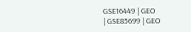GSE16449 | GEO
| GSE85699 | GEO